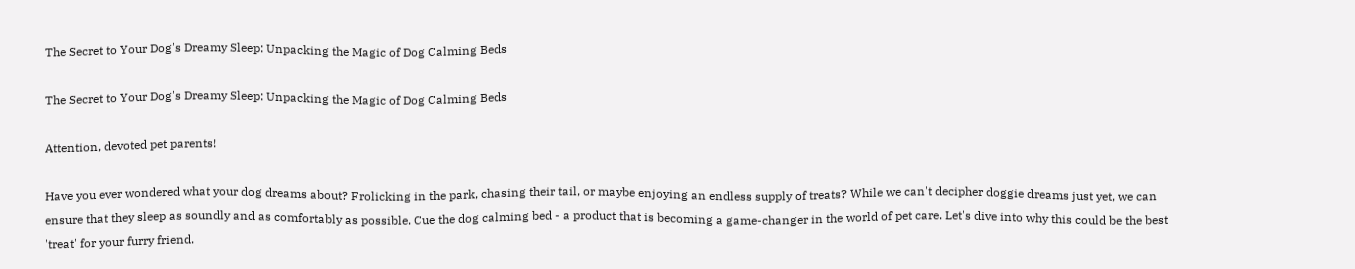The Secret to Your Dog's Dreamy Sleep: Unpacking the Magic of Dog Calming Beds

The Secret to Your Dog's Dreamy Sleep: Unpacking the Magic of Dog Calming Beds

Attention, devoted pet parents!

Have you ever wondered what your dog dreams about? Frolicking in the park, chasing their tail, or maybe enjoying an endless supply of treats? While we can't decipher doggie dreams just yet, we can ensure that they sleep as soundly and as comfortably as possible. Cue the dog calming bed - a product that is becoming a game-changer in the world of pet care. Let's dive into why this could be the best 'treat' for your furry friend.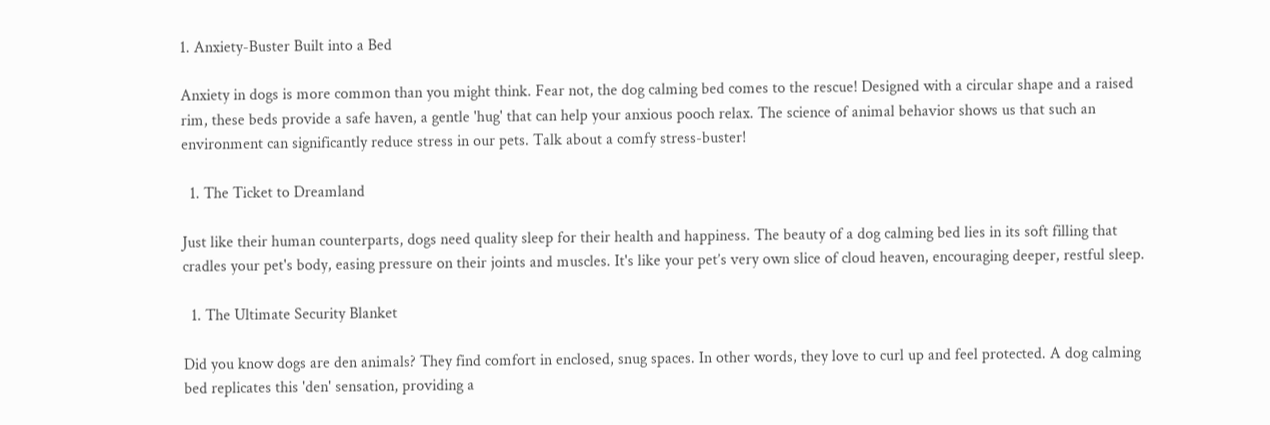1. Anxiety-Buster Built into a Bed

Anxiety in dogs is more common than you might think. Fear not, the dog calming bed comes to the rescue! Designed with a circular shape and a raised rim, these beds provide a safe haven, a gentle 'hug' that can help your anxious pooch relax. The science of animal behavior shows us that such an environment can significantly reduce stress in our pets. Talk about a comfy stress-buster!

  1. The Ticket to Dreamland

Just like their human counterparts, dogs need quality sleep for their health and happiness. The beauty of a dog calming bed lies in its soft filling that cradles your pet's body, easing pressure on their joints and muscles. It's like your pet’s very own slice of cloud heaven, encouraging deeper, restful sleep.

  1. The Ultimate Security Blanket

Did you know dogs are den animals? They find comfort in enclosed, snug spaces. In other words, they love to curl up and feel protected. A dog calming bed replicates this 'den' sensation, providing a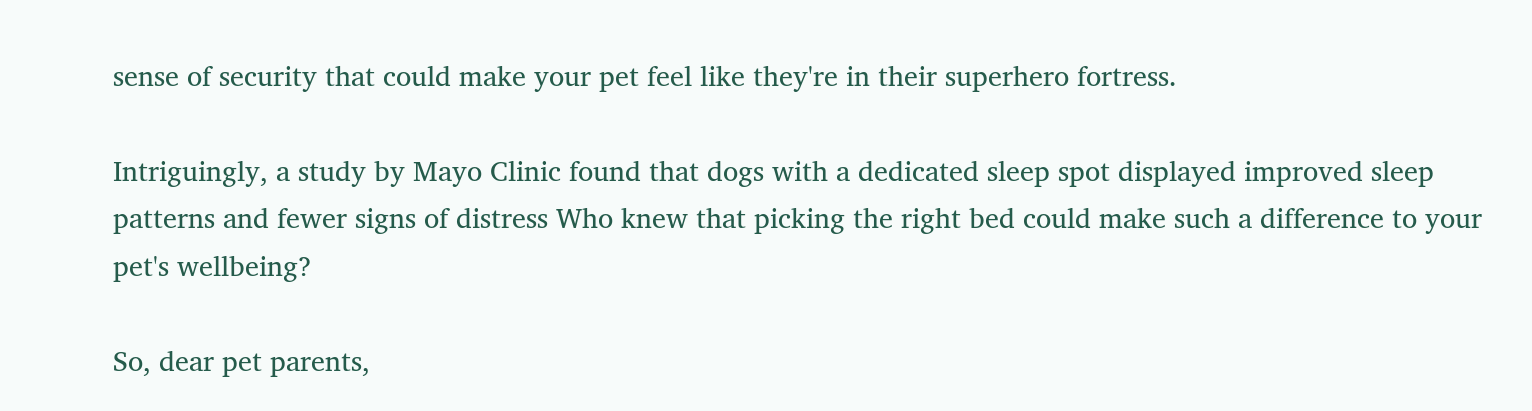sense of security that could make your pet feel like they're in their superhero fortress.

Intriguingly, a study by Mayo Clinic found that dogs with a dedicated sleep spot displayed improved sleep patterns and fewer signs of distress Who knew that picking the right bed could make such a difference to your pet's wellbeing?

So, dear pet parents,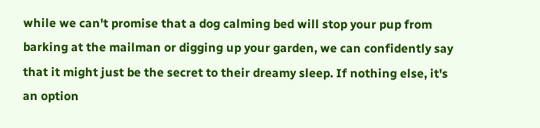while we can't promise that a dog calming bed will stop your pup from barking at the mailman or digging up your garden, we can confidently say that it might just be the secret to their dreamy sleep. If nothing else, it's an option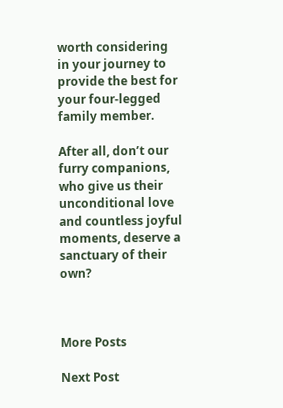worth considering in your journey to provide the best for your four-legged family member.

After all, don’t our furry companions, who give us their unconditional love and countless joyful moments, deserve a sanctuary of their own?



More Posts

Next Post